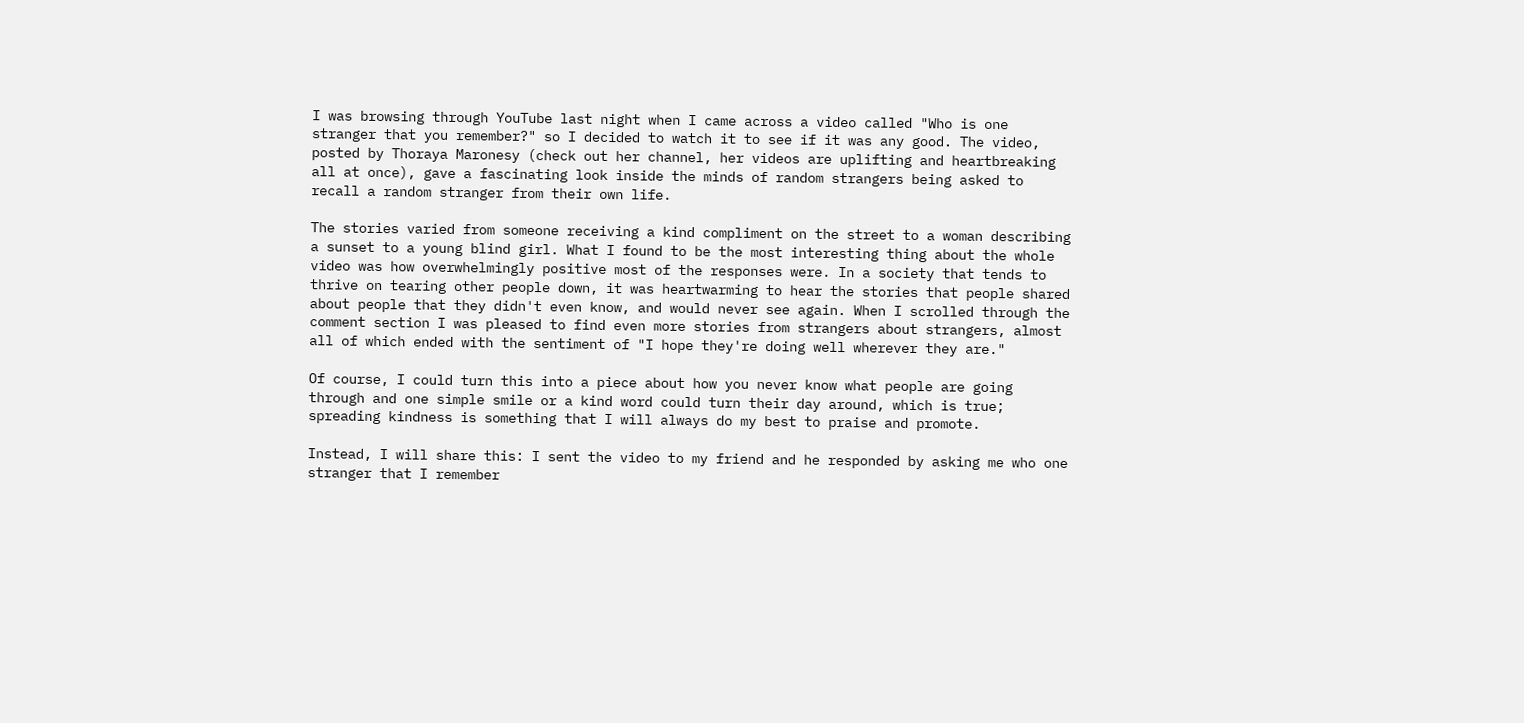I was browsing through YouTube last night when I came across a video called "Who is one stranger that you remember?" so I decided to watch it to see if it was any good. The video, posted by Thoraya Maronesy (check out her channel, her videos are uplifting and heartbreaking all at once), gave a fascinating look inside the minds of random strangers being asked to recall a random stranger from their own life.

The stories varied from someone receiving a kind compliment on the street to a woman describing a sunset to a young blind girl. What I found to be the most interesting thing about the whole video was how overwhelmingly positive most of the responses were. In a society that tends to thrive on tearing other people down, it was heartwarming to hear the stories that people shared about people that they didn't even know, and would never see again. When I scrolled through the comment section I was pleased to find even more stories from strangers about strangers, almost all of which ended with the sentiment of "I hope they're doing well wherever they are."

Of course, I could turn this into a piece about how you never know what people are going through and one simple smile or a kind word could turn their day around, which is true; spreading kindness is something that I will always do my best to praise and promote.

Instead, I will share this: I sent the video to my friend and he responded by asking me who one stranger that I remember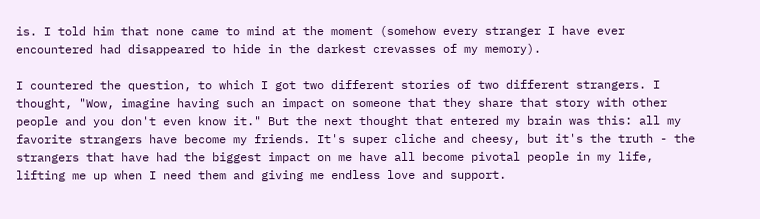is. I told him that none came to mind at the moment (somehow every stranger I have ever encountered had disappeared to hide in the darkest crevasses of my memory).

I countered the question, to which I got two different stories of two different strangers. I thought, "Wow, imagine having such an impact on someone that they share that story with other people and you don't even know it." But the next thought that entered my brain was this: all my favorite strangers have become my friends. It's super cliche and cheesy, but it's the truth - the strangers that have had the biggest impact on me have all become pivotal people in my life, lifting me up when I need them and giving me endless love and support.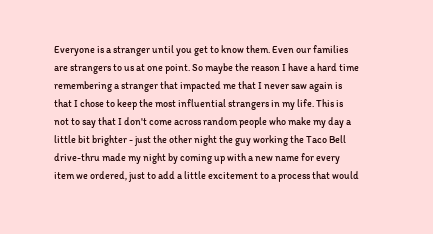Everyone is a stranger until you get to know them. Even our families are strangers to us at one point. So maybe the reason I have a hard time remembering a stranger that impacted me that I never saw again is that I chose to keep the most influential strangers in my life. This is not to say that I don't come across random people who make my day a little bit brighter - just the other night the guy working the Taco Bell drive-thru made my night by coming up with a new name for every item we ordered, just to add a little excitement to a process that would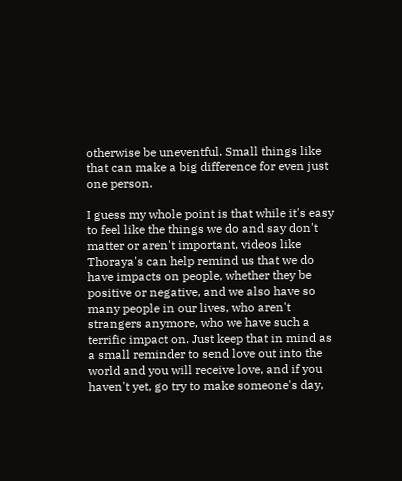otherwise be uneventful. Small things like that can make a big difference for even just one person.

I guess my whole point is that while it's easy to feel like the things we do and say don't matter or aren't important, videos like Thoraya's can help remind us that we do have impacts on people, whether they be positive or negative, and we also have so many people in our lives, who aren't strangers anymore, who we have such a terrific impact on. Just keep that in mind as a small reminder to send love out into the world and you will receive love, and if you haven't yet, go try to make someone's day,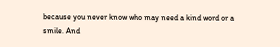because you never know who may need a kind word or a smile. And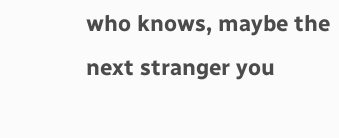who knows, maybe the next stranger you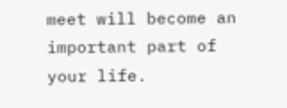meet will become an important part of your life.